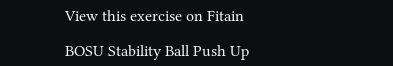View this exercise on Fitain

BOSU Stability Ball Push Up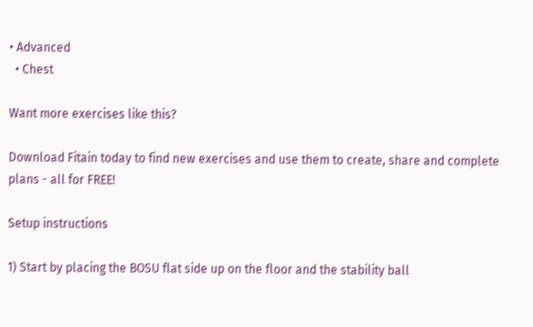• Advanced
  • Chest

Want more exercises like this?

Download Fitain today to find new exercises and use them to create, share and complete plans - all for FREE!

Setup instructions

1) Start by placing the BOSU flat side up on the floor and the stability ball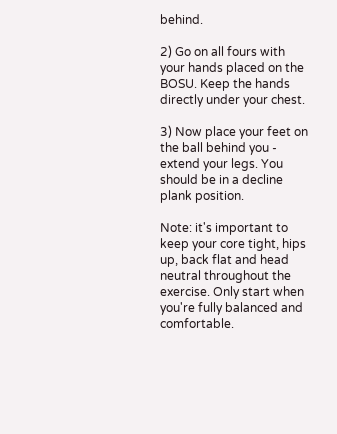behind.

2) Go on all fours with your hands placed on the BOSU. Keep the hands directly under your chest.

3) Now place your feet on the ball behind you - extend your legs. You should be in a decline plank position.

Note: it's important to keep your core tight, hips up, back flat and head neutral throughout the exercise. Only start when you're fully balanced and comfortable.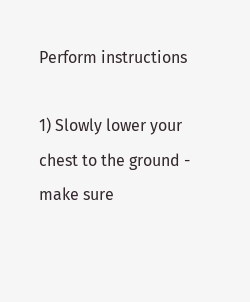Perform instructions

1) Slowly lower your chest to the ground - make sure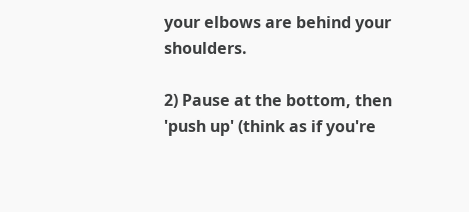your elbows are behind your shoulders.

2) Pause at the bottom, then 'push up' (think as if you're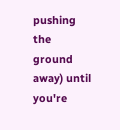pushing the ground away) until you're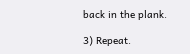back in the plank.

3) Repeat.